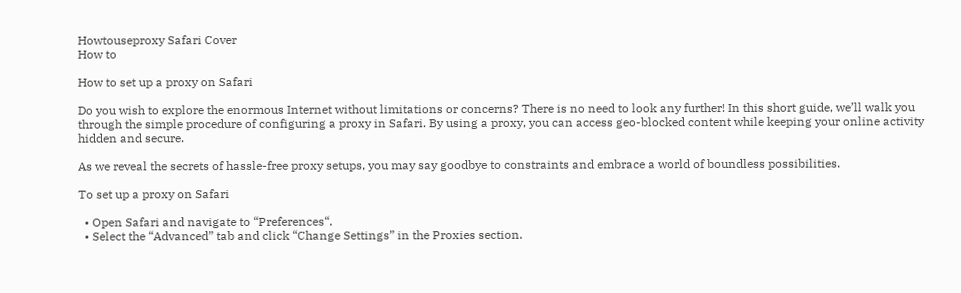Howtouseproxy Safari Cover
How to

How to set up a proxy on Safari

Do you wish to explore the enormous Internet without limitations or concerns? There is no need to look any further! In this short guide, we’ll walk you through the simple procedure of configuring a proxy in Safari. By using a proxy, you can access geo-blocked content while keeping your online activity hidden and secure.

As we reveal the secrets of hassle-free proxy setups, you may say goodbye to constraints and embrace a world of boundless possibilities.

To set up a proxy on Safari

  • Open Safari and navigate to “Preferences“.
  • Select the “Advanced” tab and click “Change Settings” in the Proxies section.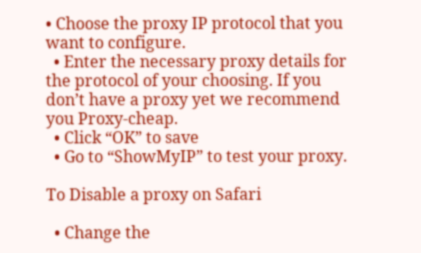• Choose the proxy IP protocol that you want to configure.
  • Enter the necessary proxy details for the protocol of your choosing. If you don’t have a proxy yet we recommend you Proxy-cheap.
  • Click “OK” to save
  • Go to “ShowMyIP” to test your proxy.

To Disable a proxy on Safari

  • Change the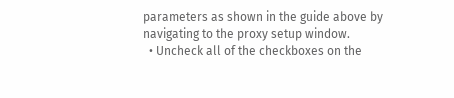parameters as shown in the guide above by navigating to the proxy setup window.
  • Uncheck all of the checkboxes on the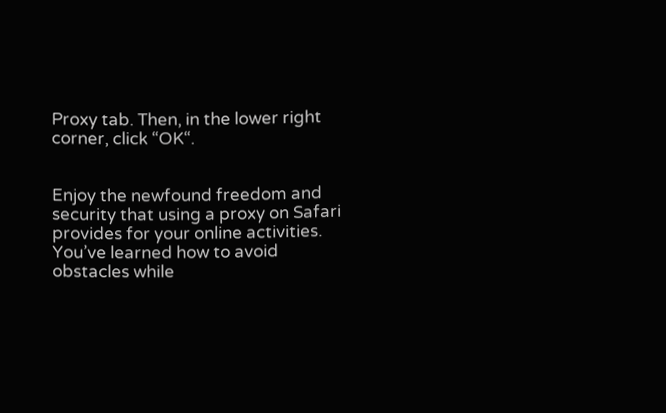Proxy tab. Then, in the lower right corner, click “OK“.


Enjoy the newfound freedom and security that using a proxy on Safari provides for your online activities. You’ve learned how to avoid obstacles while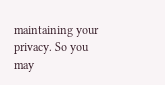maintaining your privacy. So you may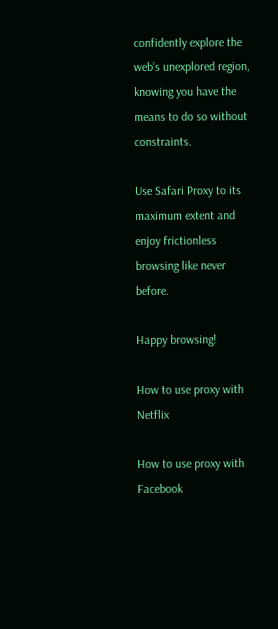confidently explore the web’s unexplored region, knowing you have the means to do so without constraints.

Use Safari Proxy to its maximum extent and enjoy frictionless browsing like never before.

Happy browsing!

How to use proxy with Netflix

How to use proxy with Facebook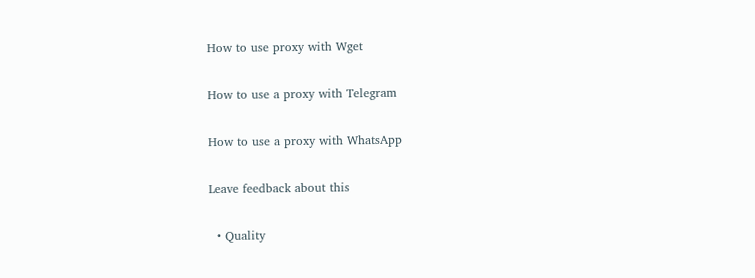How to use proxy with Wget

How to use a proxy with Telegram

How to use a proxy with WhatsApp

Leave feedback about this

  • Quality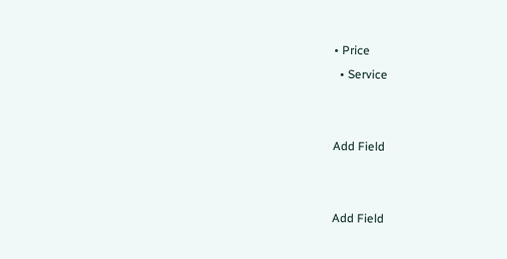• Price
  • Service


Add Field


Add Field